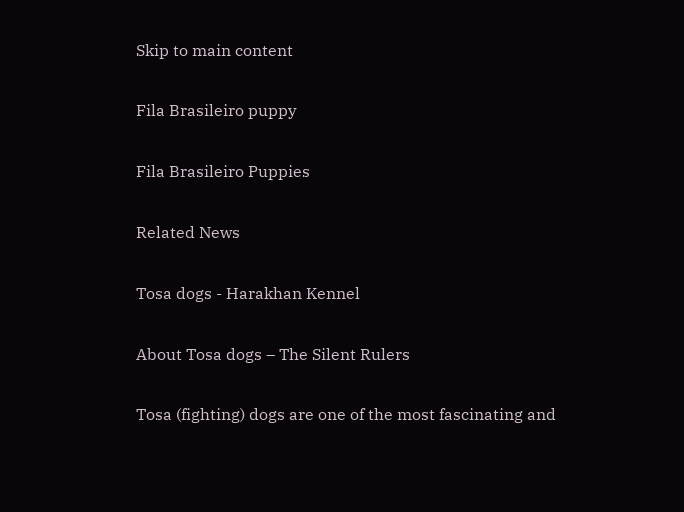Skip to main content

Fila Brasileiro puppy

Fila Brasileiro Puppies

Related News

Tosa dogs - Harakhan Kennel

About Tosa dogs – The Silent Rulers

Tosa (fighting) dogs are one of the most fascinating and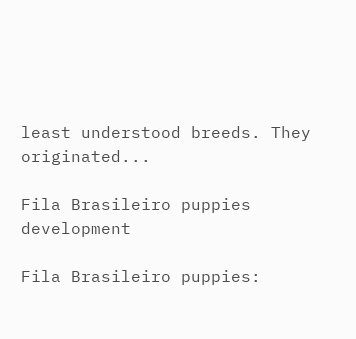least understood breeds. They originated...

Fila Brasileiro puppies development

Fila Brasileiro puppies: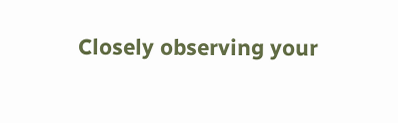Closely observing your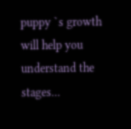puppy `s growth will help you understand the stages...